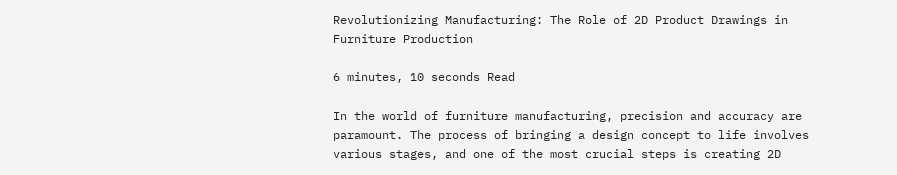Revolutionizing Manufacturing: The Role of 2D Product Drawings in Furniture Production

6 minutes, 10 seconds Read

In the world of furniture manufacturing, precision and accuracy are paramount. The process of bringing a design concept to life involves various stages, and one of the most crucial steps is creating 2D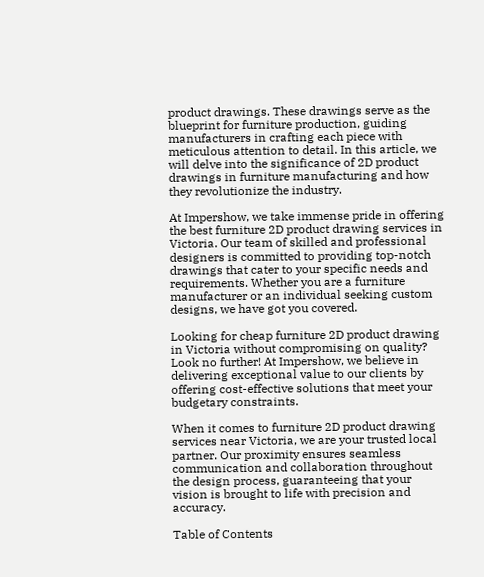product drawings. These drawings serve as the blueprint for furniture production, guiding manufacturers in crafting each piece with meticulous attention to detail. In this article, we will delve into the significance of 2D product drawings in furniture manufacturing and how they revolutionize the industry.

At Impershow, we take immense pride in offering the best furniture 2D product drawing services in Victoria. Our team of skilled and professional designers is committed to providing top-notch drawings that cater to your specific needs and requirements. Whether you are a furniture manufacturer or an individual seeking custom designs, we have got you covered.

Looking for cheap furniture 2D product drawing in Victoria without compromising on quality? Look no further! At Impershow, we believe in delivering exceptional value to our clients by offering cost-effective solutions that meet your budgetary constraints.

When it comes to furniture 2D product drawing services near Victoria, we are your trusted local partner. Our proximity ensures seamless communication and collaboration throughout the design process, guaranteeing that your vision is brought to life with precision and accuracy.

Table of Contents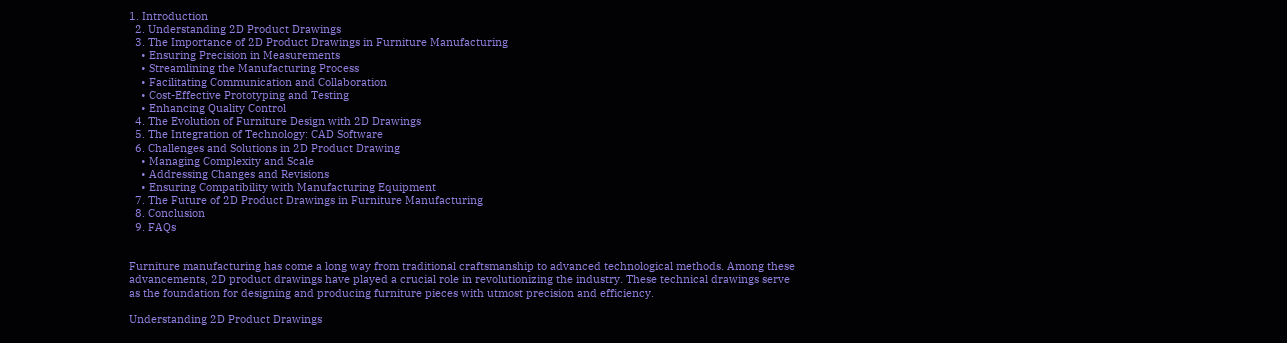1. Introduction
  2. Understanding 2D Product Drawings
  3. The Importance of 2D Product Drawings in Furniture Manufacturing
    • Ensuring Precision in Measurements
    • Streamlining the Manufacturing Process
    • Facilitating Communication and Collaboration
    • Cost-Effective Prototyping and Testing
    • Enhancing Quality Control
  4. The Evolution of Furniture Design with 2D Drawings
  5. The Integration of Technology: CAD Software
  6. Challenges and Solutions in 2D Product Drawing
    • Managing Complexity and Scale
    • Addressing Changes and Revisions
    • Ensuring Compatibility with Manufacturing Equipment
  7. The Future of 2D Product Drawings in Furniture Manufacturing
  8. Conclusion
  9. FAQs


Furniture manufacturing has come a long way from traditional craftsmanship to advanced technological methods. Among these advancements, 2D product drawings have played a crucial role in revolutionizing the industry. These technical drawings serve as the foundation for designing and producing furniture pieces with utmost precision and efficiency.

Understanding 2D Product Drawings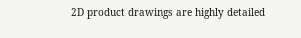2D product drawings are highly detailed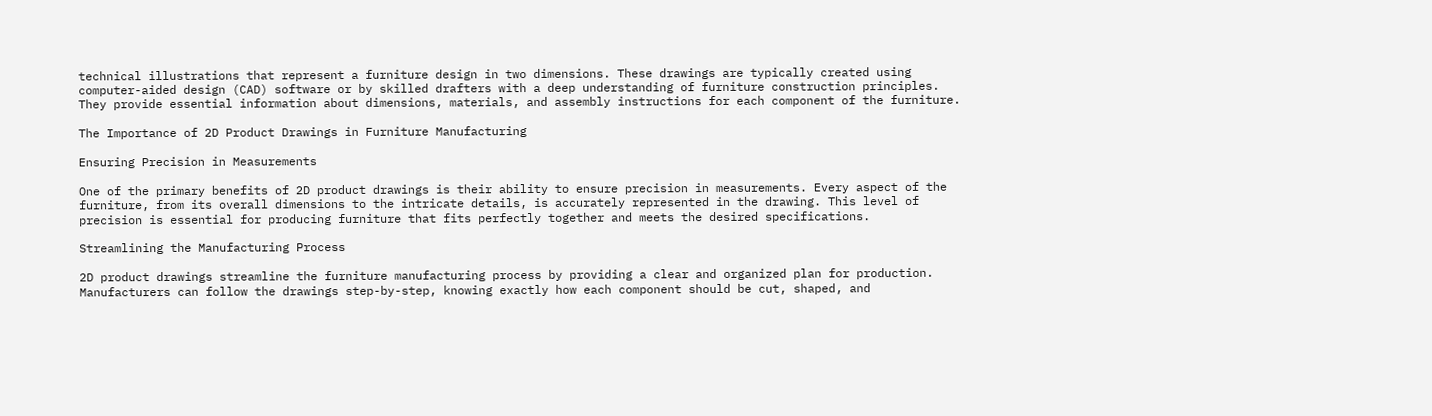technical illustrations that represent a furniture design in two dimensions. These drawings are typically created using computer-aided design (CAD) software or by skilled drafters with a deep understanding of furniture construction principles. They provide essential information about dimensions, materials, and assembly instructions for each component of the furniture.

The Importance of 2D Product Drawings in Furniture Manufacturing

Ensuring Precision in Measurements

One of the primary benefits of 2D product drawings is their ability to ensure precision in measurements. Every aspect of the furniture, from its overall dimensions to the intricate details, is accurately represented in the drawing. This level of precision is essential for producing furniture that fits perfectly together and meets the desired specifications.

Streamlining the Manufacturing Process

2D product drawings streamline the furniture manufacturing process by providing a clear and organized plan for production. Manufacturers can follow the drawings step-by-step, knowing exactly how each component should be cut, shaped, and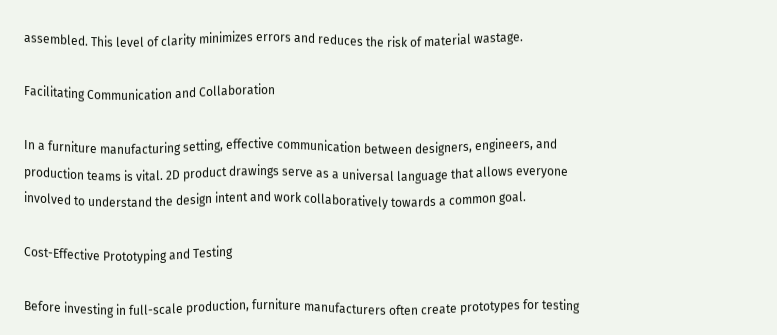assembled. This level of clarity minimizes errors and reduces the risk of material wastage.

Facilitating Communication and Collaboration

In a furniture manufacturing setting, effective communication between designers, engineers, and production teams is vital. 2D product drawings serve as a universal language that allows everyone involved to understand the design intent and work collaboratively towards a common goal.

Cost-Effective Prototyping and Testing

Before investing in full-scale production, furniture manufacturers often create prototypes for testing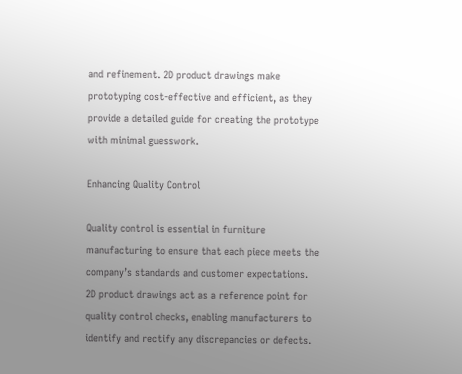and refinement. 2D product drawings make prototyping cost-effective and efficient, as they provide a detailed guide for creating the prototype with minimal guesswork.

Enhancing Quality Control

Quality control is essential in furniture manufacturing to ensure that each piece meets the company’s standards and customer expectations. 2D product drawings act as a reference point for quality control checks, enabling manufacturers to identify and rectify any discrepancies or defects.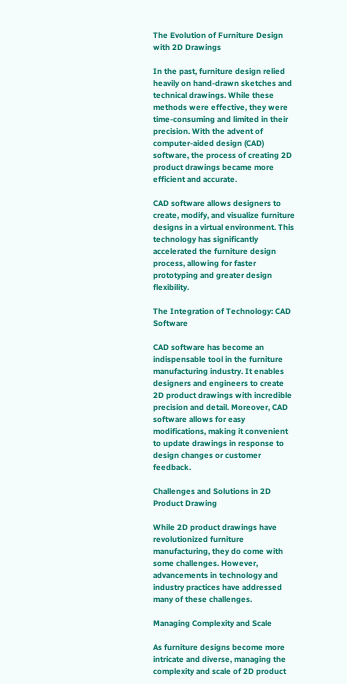The Evolution of Furniture Design with 2D Drawings

In the past, furniture design relied heavily on hand-drawn sketches and technical drawings. While these methods were effective, they were time-consuming and limited in their precision. With the advent of computer-aided design (CAD) software, the process of creating 2D product drawings became more efficient and accurate.

CAD software allows designers to create, modify, and visualize furniture designs in a virtual environment. This technology has significantly accelerated the furniture design process, allowing for faster prototyping and greater design flexibility.

The Integration of Technology: CAD Software

CAD software has become an indispensable tool in the furniture manufacturing industry. It enables designers and engineers to create 2D product drawings with incredible precision and detail. Moreover, CAD software allows for easy modifications, making it convenient to update drawings in response to design changes or customer feedback.

Challenges and Solutions in 2D Product Drawing

While 2D product drawings have revolutionized furniture manufacturing, they do come with some challenges. However, advancements in technology and industry practices have addressed many of these challenges.

Managing Complexity and Scale

As furniture designs become more intricate and diverse, managing the complexity and scale of 2D product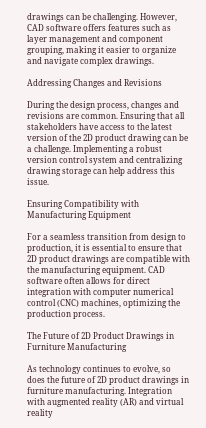drawings can be challenging. However, CAD software offers features such as layer management and component grouping, making it easier to organize and navigate complex drawings.

Addressing Changes and Revisions

During the design process, changes and revisions are common. Ensuring that all stakeholders have access to the latest version of the 2D product drawing can be a challenge. Implementing a robust version control system and centralizing drawing storage can help address this issue.

Ensuring Compatibility with Manufacturing Equipment

For a seamless transition from design to production, it is essential to ensure that 2D product drawings are compatible with the manufacturing equipment. CAD software often allows for direct integration with computer numerical control (CNC) machines, optimizing the production process.

The Future of 2D Product Drawings in Furniture Manufacturing

As technology continues to evolve, so does the future of 2D product drawings in furniture manufacturing. Integration with augmented reality (AR) and virtual reality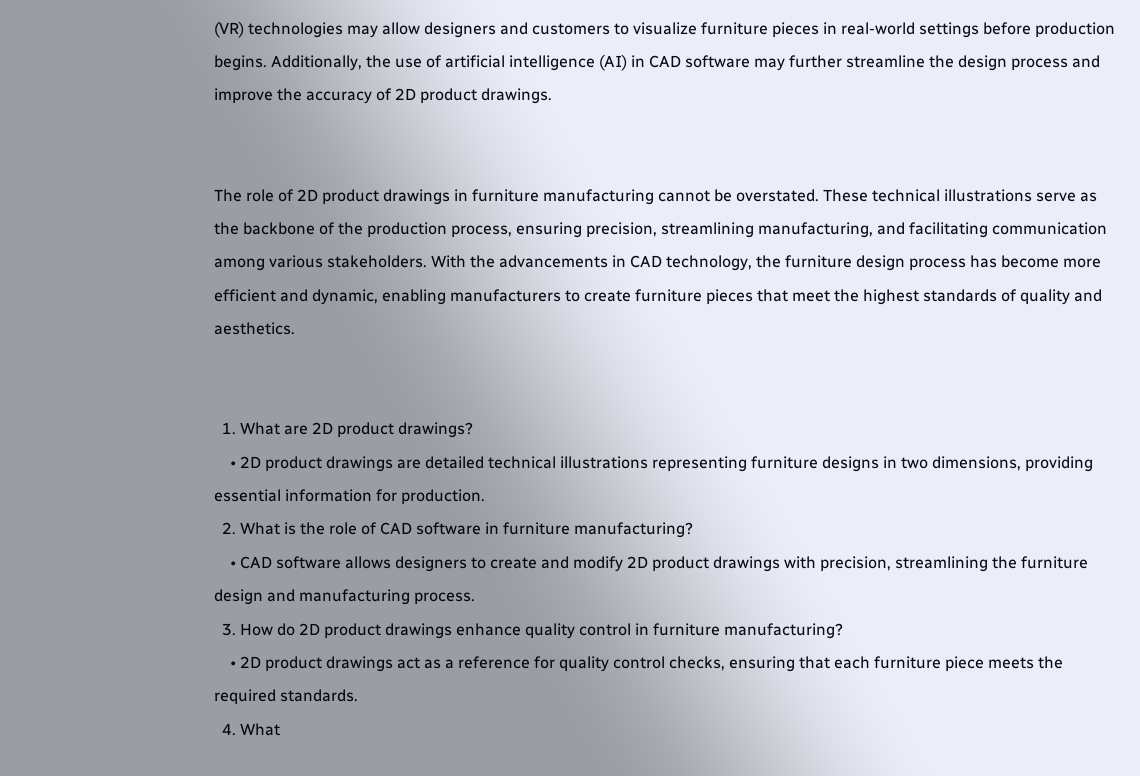(VR) technologies may allow designers and customers to visualize furniture pieces in real-world settings before production begins. Additionally, the use of artificial intelligence (AI) in CAD software may further streamline the design process and improve the accuracy of 2D product drawings.


The role of 2D product drawings in furniture manufacturing cannot be overstated. These technical illustrations serve as the backbone of the production process, ensuring precision, streamlining manufacturing, and facilitating communication among various stakeholders. With the advancements in CAD technology, the furniture design process has become more efficient and dynamic, enabling manufacturers to create furniture pieces that meet the highest standards of quality and aesthetics.


  1. What are 2D product drawings?
    • 2D product drawings are detailed technical illustrations representing furniture designs in two dimensions, providing essential information for production.
  2. What is the role of CAD software in furniture manufacturing?
    • CAD software allows designers to create and modify 2D product drawings with precision, streamlining the furniture design and manufacturing process.
  3. How do 2D product drawings enhance quality control in furniture manufacturing?
    • 2D product drawings act as a reference for quality control checks, ensuring that each furniture piece meets the required standards.
  4. What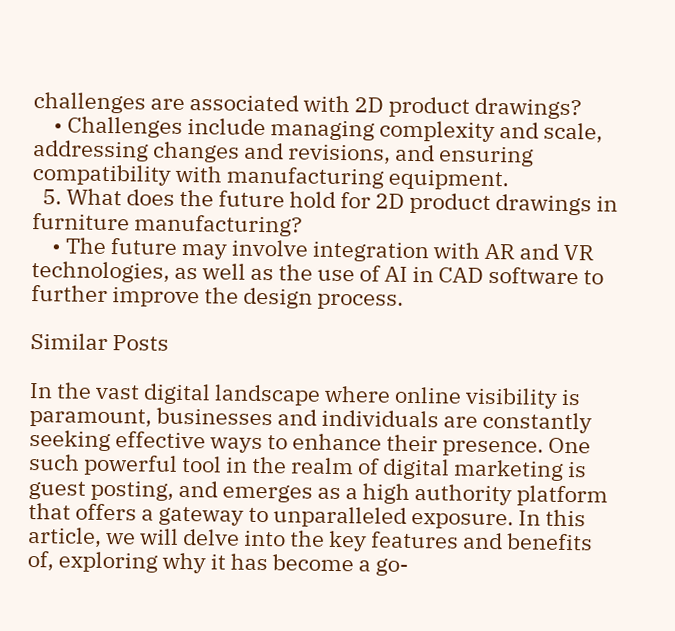challenges are associated with 2D product drawings?
    • Challenges include managing complexity and scale, addressing changes and revisions, and ensuring compatibility with manufacturing equipment.
  5. What does the future hold for 2D product drawings in furniture manufacturing?
    • The future may involve integration with AR and VR technologies, as well as the use of AI in CAD software to further improve the design process.

Similar Posts

In the vast digital landscape where online visibility is paramount, businesses and individuals are constantly seeking effective ways to enhance their presence. One such powerful tool in the realm of digital marketing is guest posting, and emerges as a high authority platform that offers a gateway to unparalleled exposure. In this article, we will delve into the key features and benefits of, exploring why it has become a go-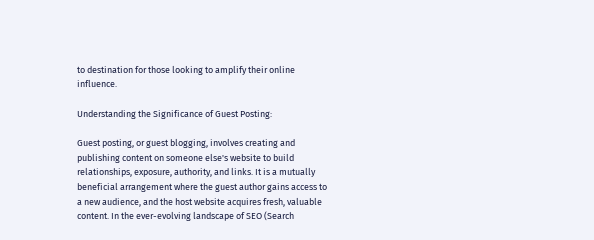to destination for those looking to amplify their online influence.

Understanding the Significance of Guest Posting:

Guest posting, or guest blogging, involves creating and publishing content on someone else's website to build relationships, exposure, authority, and links. It is a mutually beneficial arrangement where the guest author gains access to a new audience, and the host website acquires fresh, valuable content. In the ever-evolving landscape of SEO (Search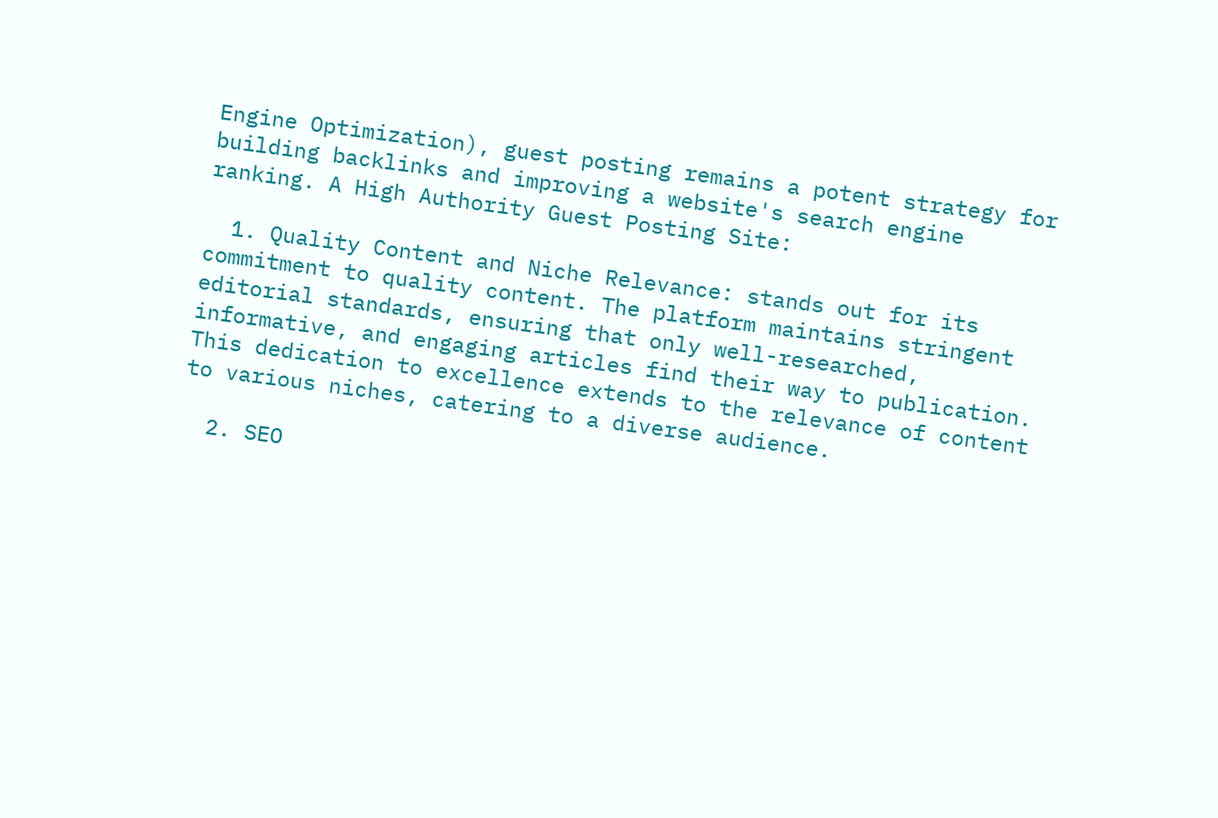Engine Optimization), guest posting remains a potent strategy for building backlinks and improving a website's search engine ranking. A High Authority Guest Posting Site:

  1. Quality Content and Niche Relevance: stands out for its commitment to quality content. The platform maintains stringent editorial standards, ensuring that only well-researched, informative, and engaging articles find their way to publication. This dedication to excellence extends to the relevance of content to various niches, catering to a diverse audience.

  2. SEO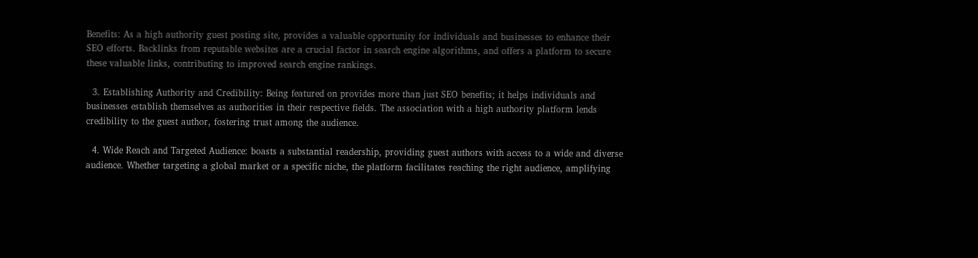Benefits: As a high authority guest posting site, provides a valuable opportunity for individuals and businesses to enhance their SEO efforts. Backlinks from reputable websites are a crucial factor in search engine algorithms, and offers a platform to secure these valuable links, contributing to improved search engine rankings.

  3. Establishing Authority and Credibility: Being featured on provides more than just SEO benefits; it helps individuals and businesses establish themselves as authorities in their respective fields. The association with a high authority platform lends credibility to the guest author, fostering trust among the audience.

  4. Wide Reach and Targeted Audience: boasts a substantial readership, providing guest authors with access to a wide and diverse audience. Whether targeting a global market or a specific niche, the platform facilitates reaching the right audience, amplifying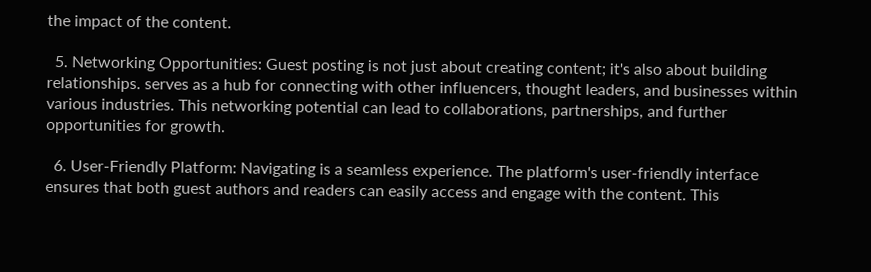the impact of the content.

  5. Networking Opportunities: Guest posting is not just about creating content; it's also about building relationships. serves as a hub for connecting with other influencers, thought leaders, and businesses within various industries. This networking potential can lead to collaborations, partnerships, and further opportunities for growth.

  6. User-Friendly Platform: Navigating is a seamless experience. The platform's user-friendly interface ensures that both guest authors and readers can easily access and engage with the content. This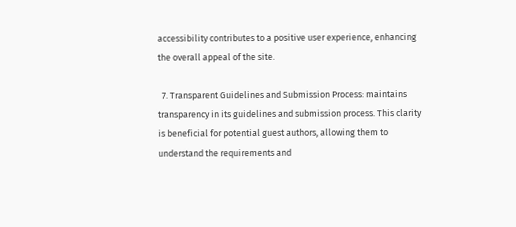accessibility contributes to a positive user experience, enhancing the overall appeal of the site.

  7. Transparent Guidelines and Submission Process: maintains transparency in its guidelines and submission process. This clarity is beneficial for potential guest authors, allowing them to understand the requirements and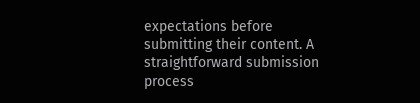expectations before submitting their content. A straightforward submission process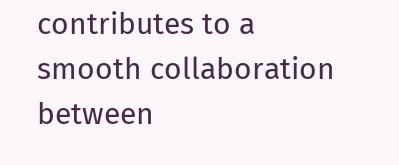contributes to a smooth collaboration between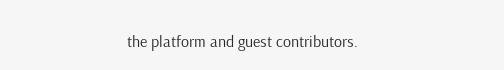the platform and guest contributors.